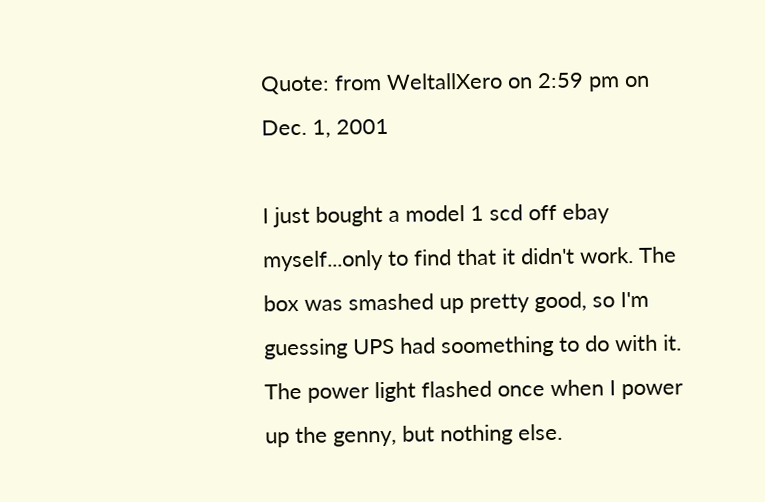Quote: from WeltallXero on 2:59 pm on Dec. 1, 2001

I just bought a model 1 scd off ebay myself...only to find that it didn't work. The box was smashed up pretty good, so I'm guessing UPS had soomething to do with it. The power light flashed once when I power up the genny, but nothing else.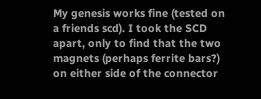My genesis works fine (tested on a friends scd). I took the SCD apart, only to find that the two magnets (perhaps ferrite bars?) on either side of the connector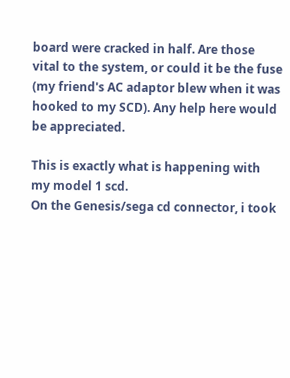board were cracked in half. Are those vital to the system, or could it be the fuse (my friend's AC adaptor blew when it was hooked to my SCD). Any help here would be appreciated.

This is exactly what is happening with my model 1 scd.
On the Genesis/sega cd connector, i took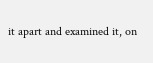it apart and examined it, on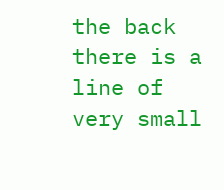the back there is a line of very small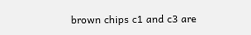brown chips c1 and c3 are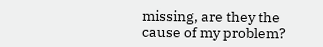missing, are they the cause of my problem?